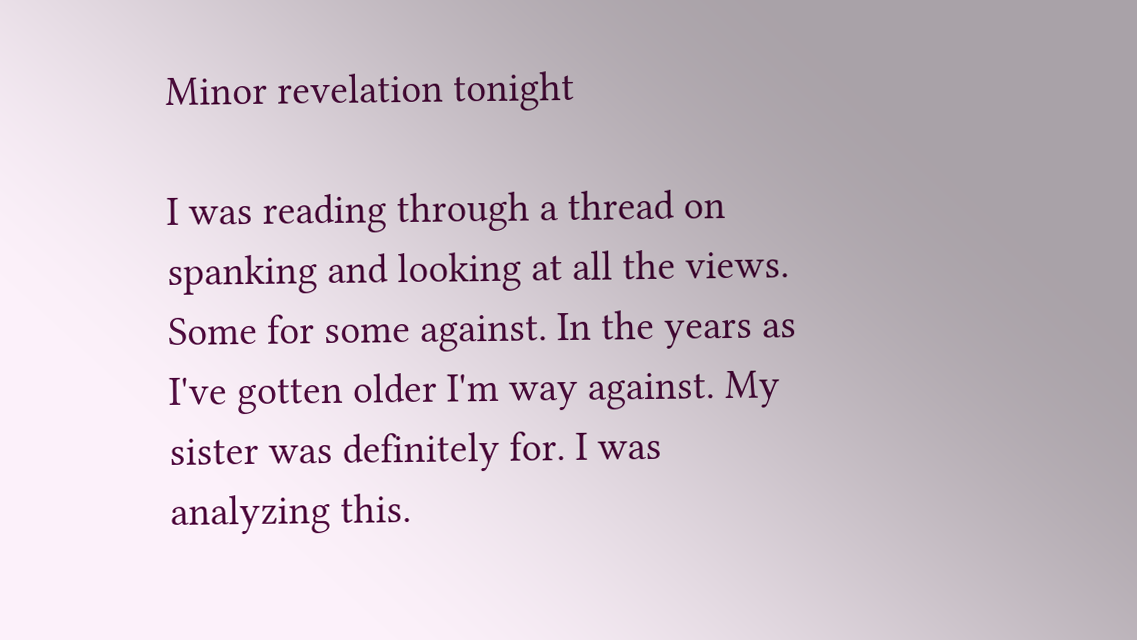Minor revelation tonight

I was reading through a thread on spanking and looking at all the views. Some for some against. In the years as I've gotten older I'm way against. My sister was definitely for. I was analyzing this.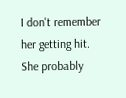I don't remember her getting hit. She probably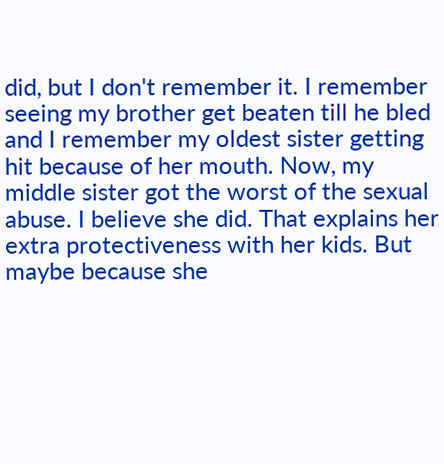did, but I don't remember it. I remember seeing my brother get beaten till he bled and I remember my oldest sister getting hit because of her mouth. Now, my middle sister got the worst of the sexual abuse. I believe she did. That explains her extra protectiveness with her kids. But maybe because she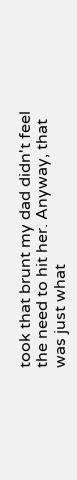took that brunt my dad didn't feel the need to hit her. Anyway, that was just what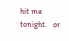hit me tonight.   or